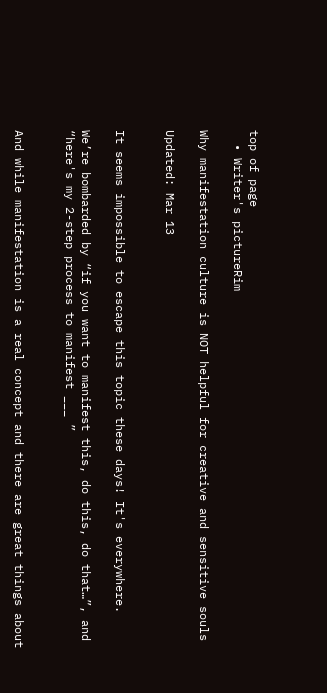top of page
  • Writer's pictureRim

Why manifestation culture is NOT helpful for creative and sensitive souls

Updated: Mar 13


It seems impossible to escape this topic these days! It's everywhere.

We’re bombarded by “if you want to manifest this, do this, do that…”, and “here's my 2-step process to manifest ___ ”


And while manifestation is a real concept and there are great things about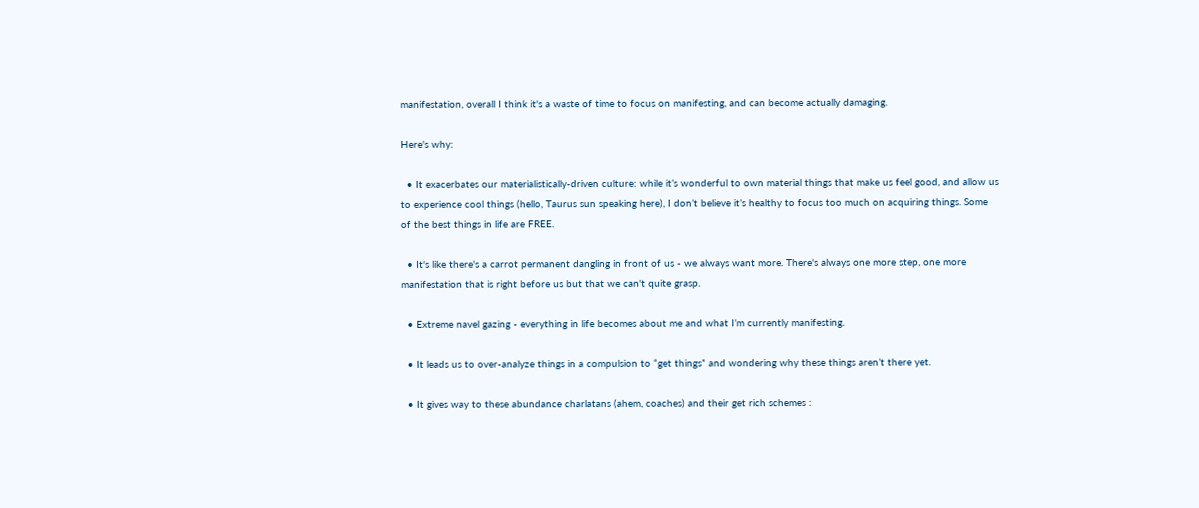manifestation, overall I think it's a waste of time to focus on manifesting, and can become actually damaging.

Here's why:

  • It exacerbates our materialistically-driven culture: while it’s wonderful to own material things that make us feel good, and allow us to experience cool things (hello, Taurus sun speaking here), I don’t believe it’s healthy to focus too much on acquiring things. Some of the best things in life are FREE.

  • It's like there's a carrot permanent dangling in front of us - we always want more. There's always one more step, one more manifestation that is right before us but that we can't quite grasp.

  • Extreme navel gazing - everything in life becomes about me and what I’m currently manifesting.

  • It leads us to over-analyze things in a compulsion to “get things” and wondering why these things aren’t there yet.

  • It gives way to these abundance charlatans (ahem, coaches) and their get rich schemes :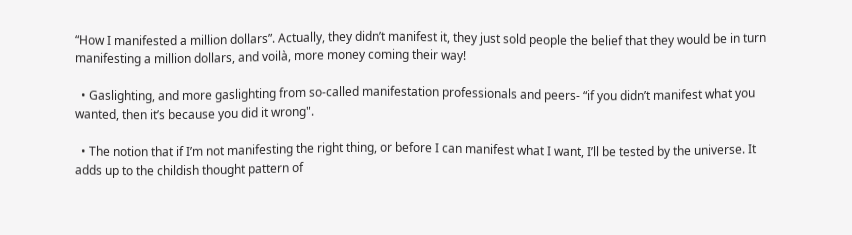“How I manifested a million dollars”. Actually, they didn’t manifest it, they just sold people the belief that they would be in turn manifesting a million dollars, and voilà, more money coming their way!

  • Gaslighting, and more gaslighting from so-called manifestation professionals and peers- “if you didn’t manifest what you wanted, then it’s because you did it wrong".

  • The notion that if I’m not manifesting the right thing, or before I can manifest what I want, I’ll be tested by the universe. It adds up to the childish thought pattern of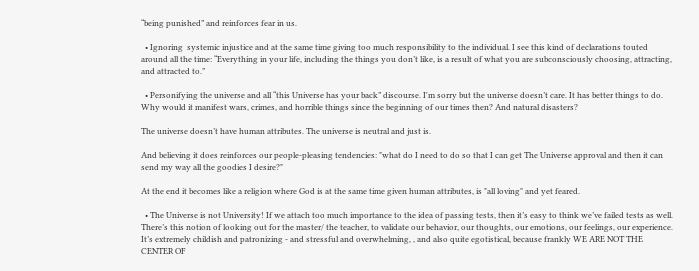“being punished” and reinforces fear in us.

  • Ignoring  systemic injustice and at the same time giving too much responsibility to the individual. I see this kind of declarations touted around all the time: “Everything in your life, including the things you don’t like, is a result of what you are subconsciously choosing, attracting, and attracted to.”

  • Personifying the universe and all “this Universe has your back” discourse. I'm sorry but the universe doesn’t care. It has better things to do. Why would it manifest wars, crimes, and horrible things since the beginning of our times then? And natural disasters?

The universe doesn’t have human attributes. The universe is neutral and just is.

And believing it does reinforces our people-pleasing tendencies: "what do I need to do so that I can get The Universe approval and then it can send my way all the goodies I desire?"

At the end it becomes like a religion where God is at the same time given human attributes, is "all loving" and yet feared.

  • The Universe is not University! If we attach too much importance to the idea of passing tests, then it’s easy to think we’ve failed tests as well. There’s this notion of looking out for the master/ the teacher, to validate our behavior, our thoughts, our emotions, our feelings, our experience. It’s extremely childish and patronizing - and stressful and overwhelming, , and also quite egotistical, because frankly WE ARE NOT THE CENTER OF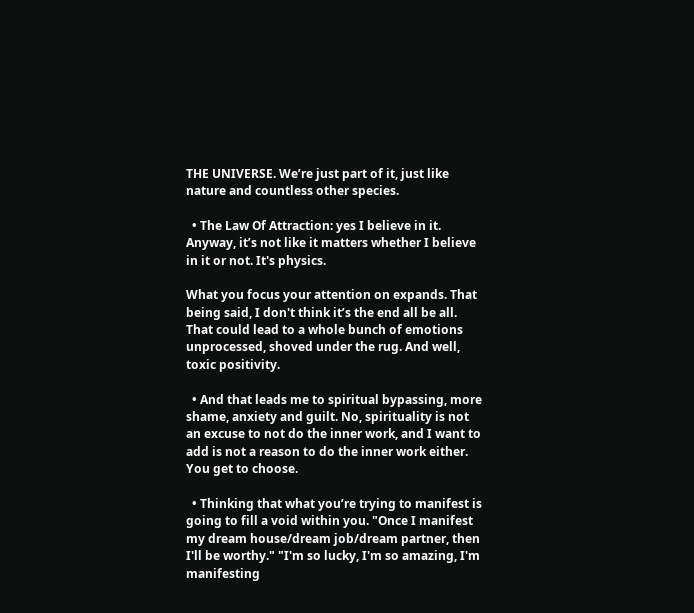THE UNIVERSE. We’re just part of it, just like nature and countless other species.

  • The Law Of Attraction: yes I believe in it. Anyway, it’s not like it matters whether I believe in it or not. It's physics.

What you focus your attention on expands. That being said, I don't think it’s the end all be all. That could lead to a whole bunch of emotions unprocessed, shoved under the rug. And well, toxic positivity.

  • And that leads me to spiritual bypassing, more shame, anxiety and guilt. No, spirituality is not an excuse to not do the inner work, and I want to add is not a reason to do the inner work either. You get to choose.

  • Thinking that what you’re trying to manifest is going to fill a void within you. "Once I manifest my dream house/dream job/dream partner, then I'll be worthy." "I'm so lucky, I'm so amazing, I'm manifesting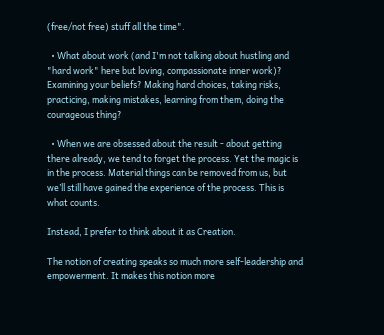(free/not free) stuff all the time".

  • What about work (and I'm not talking about hustling and "hard work" here but loving, compassionate inner work)? Examining your beliefs? Making hard choices, taking risks, practicing, making mistakes, learning from them, doing the courageous thing?

  • When we are obsessed about the result - about getting there already, we tend to forget the process. Yet the magic is in the process. Material things can be removed from us, but we’ll still have gained the experience of the process. This is what counts.

Instead, I prefer to think about it as Creation.

The notion of creating speaks so much more self-leadership and empowerment. It makes this notion more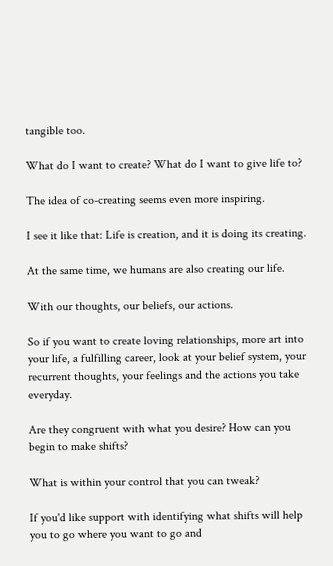tangible too.

What do I want to create? What do I want to give life to?

The idea of co-creating seems even more inspiring.

I see it like that: Life is creation, and it is doing its creating.

At the same time, we humans are also creating our life.

With our thoughts, our beliefs, our actions.

So if you want to create loving relationships, more art into your life, a fulfilling career, look at your belief system, your recurrent thoughts, your feelings and the actions you take everyday.

Are they congruent with what you desire? How can you begin to make shifts?

What is within your control that you can tweak?

If you'd like support with identifying what shifts will help you to go where you want to go and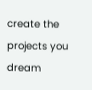create the projects you dream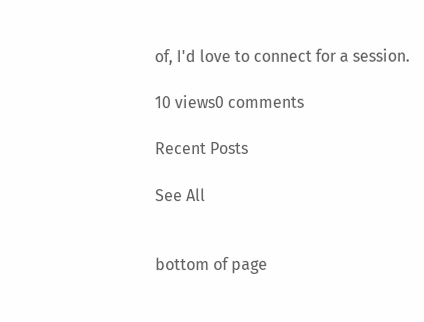of, I'd love to connect for a session.

10 views0 comments

Recent Posts

See All


bottom of page